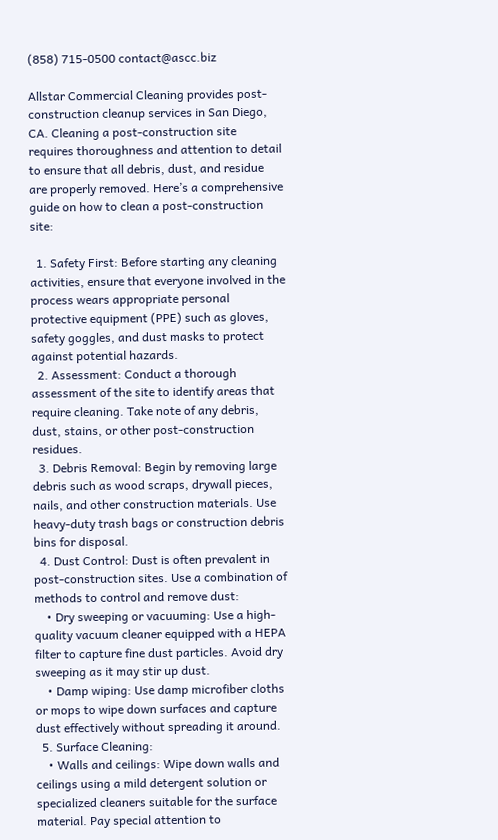(858) 715-0500 contact@ascc.biz

Allstar Commercial Cleaning provides post-construction cleanup services in San Diego, CA. Cleaning a post-construction site requires thoroughness and attention to detail to ensure that all debris, dust, and residue are properly removed. Here’s a comprehensive guide on how to clean a post-construction site:

  1. Safety First: Before starting any cleaning activities, ensure that everyone involved in the process wears appropriate personal protective equipment (PPE) such as gloves, safety goggles, and dust masks to protect against potential hazards.
  2. Assessment: Conduct a thorough assessment of the site to identify areas that require cleaning. Take note of any debris, dust, stains, or other post-construction residues.
  3. Debris Removal: Begin by removing large debris such as wood scraps, drywall pieces, nails, and other construction materials. Use heavy-duty trash bags or construction debris bins for disposal.
  4. Dust Control: Dust is often prevalent in post-construction sites. Use a combination of methods to control and remove dust:
    • Dry sweeping or vacuuming: Use a high-quality vacuum cleaner equipped with a HEPA filter to capture fine dust particles. Avoid dry sweeping as it may stir up dust.
    • Damp wiping: Use damp microfiber cloths or mops to wipe down surfaces and capture dust effectively without spreading it around.
  5. Surface Cleaning:
    • Walls and ceilings: Wipe down walls and ceilings using a mild detergent solution or specialized cleaners suitable for the surface material. Pay special attention to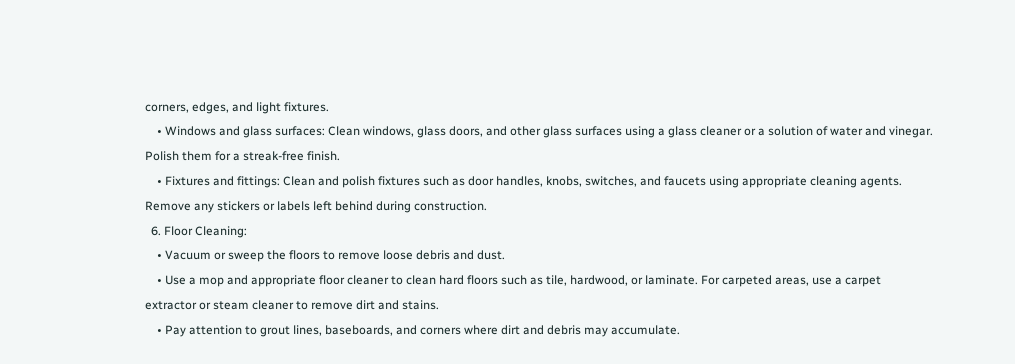corners, edges, and light fixtures.
    • Windows and glass surfaces: Clean windows, glass doors, and other glass surfaces using a glass cleaner or a solution of water and vinegar. Polish them for a streak-free finish.
    • Fixtures and fittings: Clean and polish fixtures such as door handles, knobs, switches, and faucets using appropriate cleaning agents. Remove any stickers or labels left behind during construction.
  6. Floor Cleaning:
    • Vacuum or sweep the floors to remove loose debris and dust.
    • Use a mop and appropriate floor cleaner to clean hard floors such as tile, hardwood, or laminate. For carpeted areas, use a carpet extractor or steam cleaner to remove dirt and stains.
    • Pay attention to grout lines, baseboards, and corners where dirt and debris may accumulate.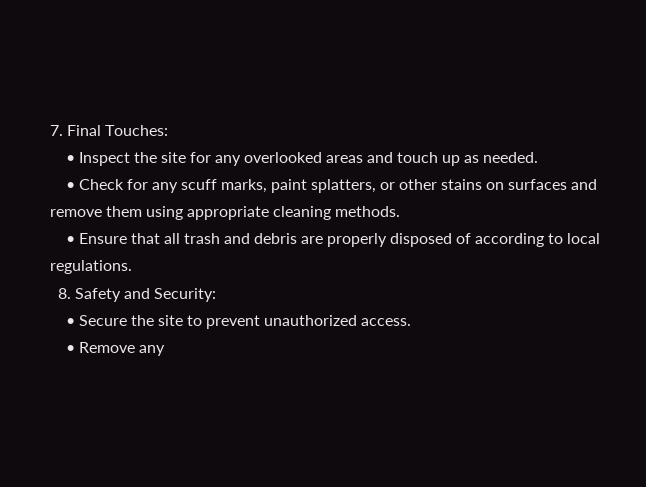7. Final Touches:
    • Inspect the site for any overlooked areas and touch up as needed.
    • Check for any scuff marks, paint splatters, or other stains on surfaces and remove them using appropriate cleaning methods.
    • Ensure that all trash and debris are properly disposed of according to local regulations.
  8. Safety and Security:
    • Secure the site to prevent unauthorized access.
    • Remove any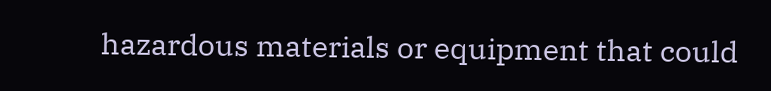hazardous materials or equipment that could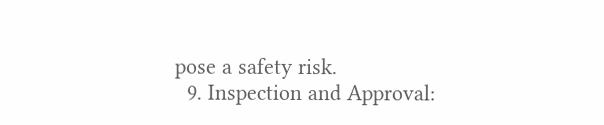pose a safety risk.
  9. Inspection and Approval: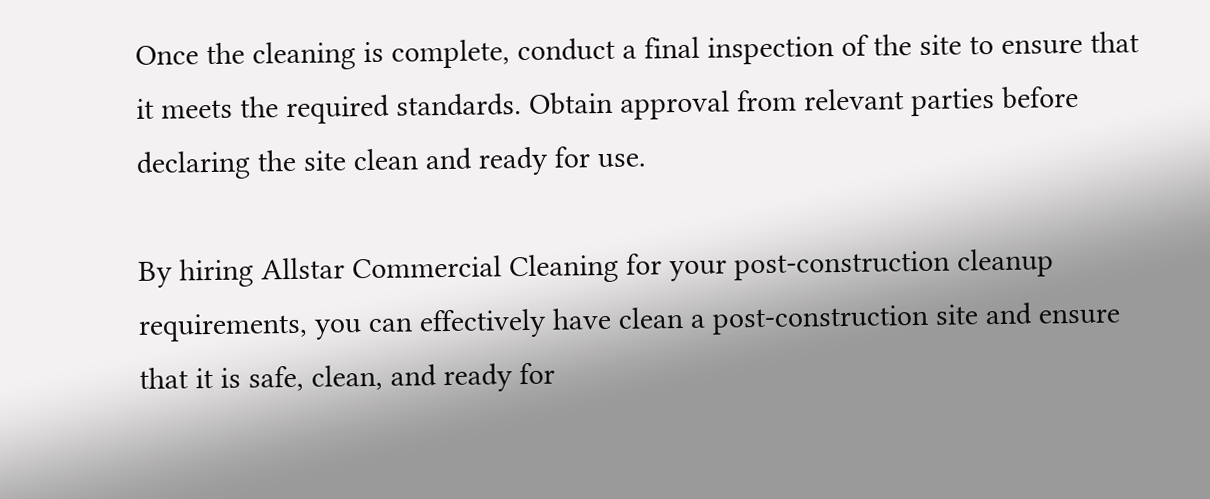Once the cleaning is complete, conduct a final inspection of the site to ensure that it meets the required standards. Obtain approval from relevant parties before declaring the site clean and ready for use.

By hiring Allstar Commercial Cleaning for your post-construction cleanup requirements, you can effectively have clean a post-construction site and ensure that it is safe, clean, and ready for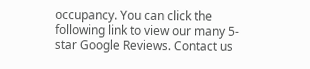occupancy. You can click the following link to view our many 5-star Google Reviews. Contact us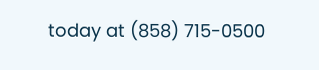today at (858) 715-0500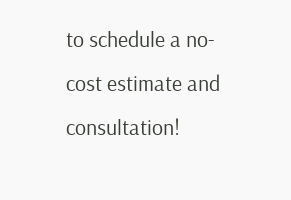to schedule a no-cost estimate and consultation!